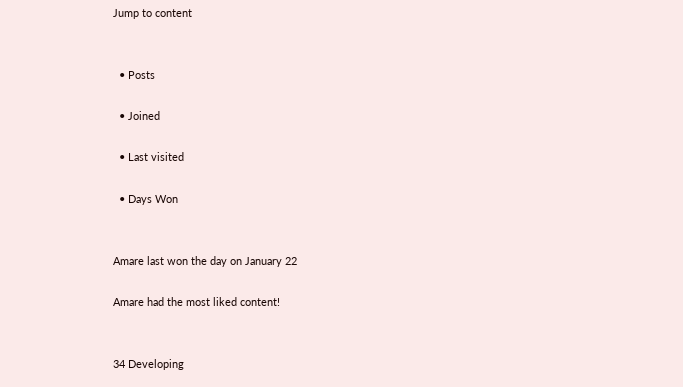Jump to content


  • Posts

  • Joined

  • Last visited

  • Days Won


Amare last won the day on January 22

Amare had the most liked content!


34 Developing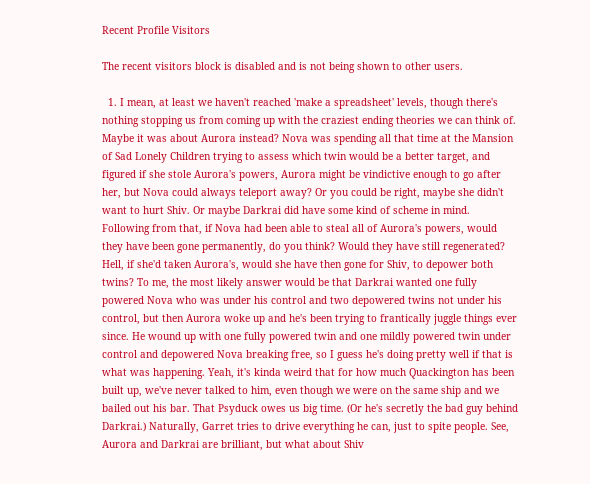Recent Profile Visitors

The recent visitors block is disabled and is not being shown to other users.

  1. I mean, at least we haven't reached 'make a spreadsheet' levels, though there's nothing stopping us from coming up with the craziest ending theories we can think of. Maybe it was about Aurora instead? Nova was spending all that time at the Mansion of Sad Lonely Children trying to assess which twin would be a better target, and figured if she stole Aurora's powers, Aurora might be vindictive enough to go after her, but Nova could always teleport away? Or you could be right, maybe she didn't want to hurt Shiv. Or maybe Darkrai did have some kind of scheme in mind. Following from that, if Nova had been able to steal all of Aurora's powers, would they have been gone permanently, do you think? Would they have still regenerated? Hell, if she'd taken Aurora's, would she have then gone for Shiv, to depower both twins? To me, the most likely answer would be that Darkrai wanted one fully powered Nova who was under his control and two depowered twins not under his control, but then Aurora woke up and he's been trying to frantically juggle things ever since. He wound up with one fully powered twin and one mildly powered twin under control and depowered Nova breaking free, so I guess he's doing pretty well if that is what was happening. Yeah, it's kinda weird that for how much Quackington has been built up, we've never talked to him, even though we were on the same ship and we bailed out his bar. That Psyduck owes us big time. (Or he's secretly the bad guy behind Darkrai.) Naturally, Garret tries to drive everything he can, just to spite people. See, Aurora and Darkrai are brilliant, but what about Shiv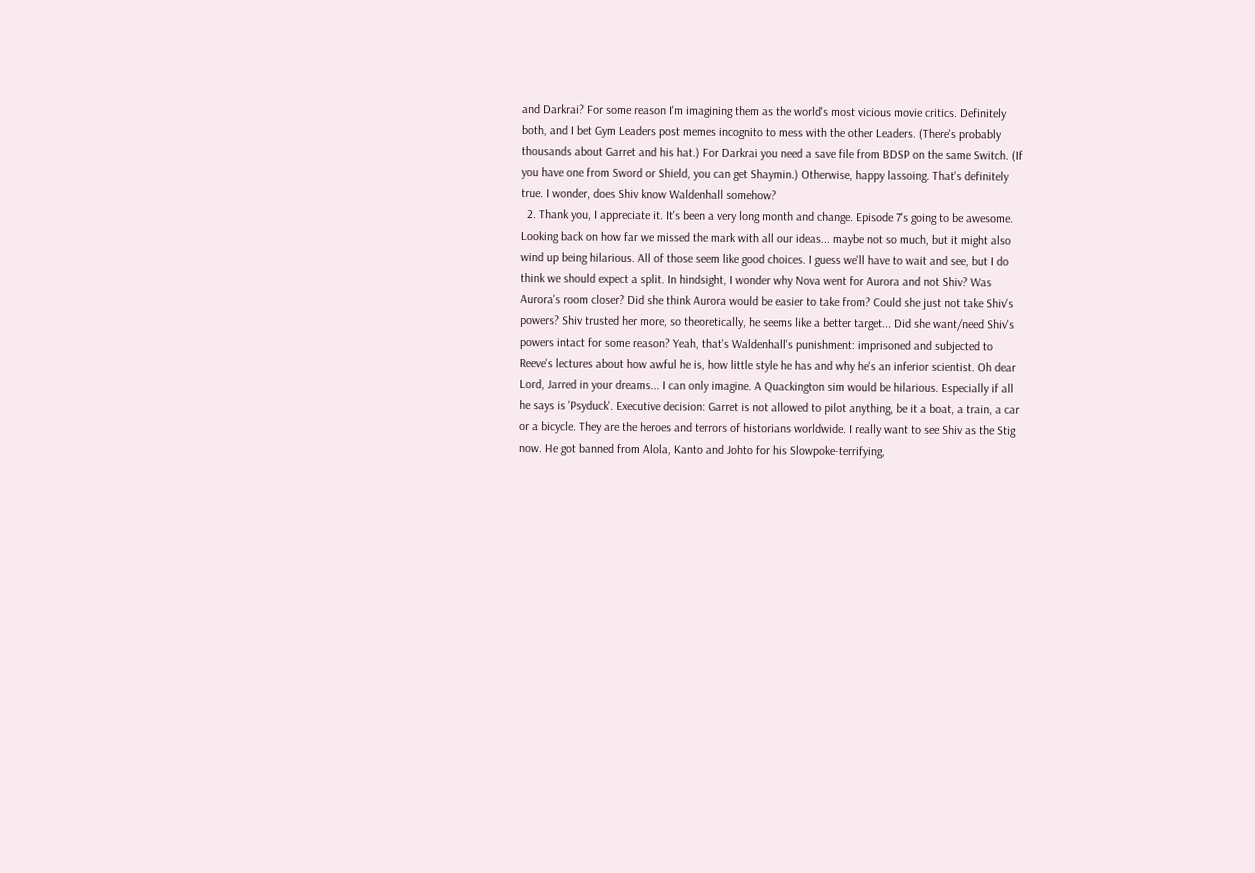and Darkrai? For some reason I'm imagining them as the world's most vicious movie critics. Definitely both, and I bet Gym Leaders post memes incognito to mess with the other Leaders. (There's probably thousands about Garret and his hat.) For Darkrai you need a save file from BDSP on the same Switch. (If you have one from Sword or Shield, you can get Shaymin.) Otherwise, happy lassoing. That's definitely true. I wonder, does Shiv know Waldenhall somehow?
  2. Thank you, I appreciate it. It's been a very long month and change. Episode 7's going to be awesome. Looking back on how far we missed the mark with all our ideas... maybe not so much, but it might also wind up being hilarious. All of those seem like good choices. I guess we'll have to wait and see, but I do think we should expect a split. In hindsight, I wonder why Nova went for Aurora and not Shiv? Was Aurora's room closer? Did she think Aurora would be easier to take from? Could she just not take Shiv's powers? Shiv trusted her more, so theoretically, he seems like a better target... Did she want/need Shiv's powers intact for some reason? Yeah, that's Waldenhall's punishment: imprisoned and subjected to Reeve's lectures about how awful he is, how little style he has and why he's an inferior scientist. Oh dear Lord, Jarred in your dreams... I can only imagine. A Quackington sim would be hilarious. Especially if all he says is 'Psyduck'. Executive decision: Garret is not allowed to pilot anything, be it a boat, a train, a car or a bicycle. They are the heroes and terrors of historians worldwide. I really want to see Shiv as the Stig now. He got banned from Alola, Kanto and Johto for his Slowpoke-terrifying,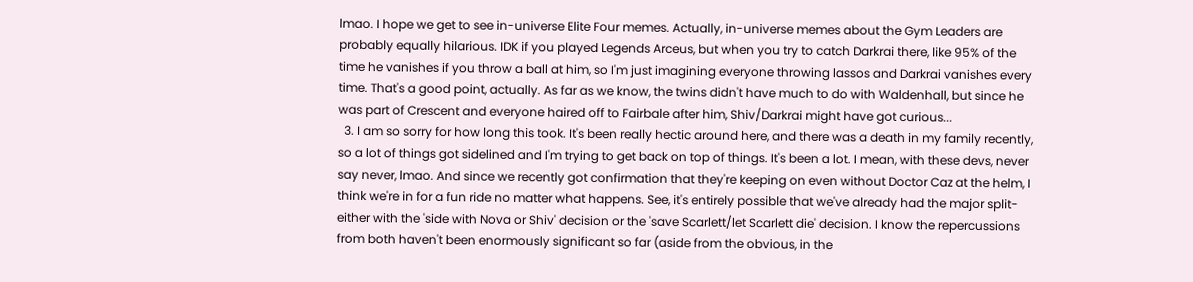lmao. I hope we get to see in-universe Elite Four memes. Actually, in-universe memes about the Gym Leaders are probably equally hilarious. IDK if you played Legends Arceus, but when you try to catch Darkrai there, like 95% of the time he vanishes if you throw a ball at him, so I'm just imagining everyone throwing lassos and Darkrai vanishes every time. That's a good point, actually. As far as we know, the twins didn't have much to do with Waldenhall, but since he was part of Crescent and everyone haired off to Fairbale after him, Shiv/Darkrai might have got curious...
  3. I am so sorry for how long this took. It's been really hectic around here, and there was a death in my family recently, so a lot of things got sidelined and I'm trying to get back on top of things. It's been a lot. I mean, with these devs, never say never, lmao. And since we recently got confirmation that they're keeping on even without Doctor Caz at the helm, I think we're in for a fun ride no matter what happens. See, it's entirely possible that we've already had the major split- either with the 'side with Nova or Shiv' decision or the 'save Scarlett/let Scarlett die' decision. I know the repercussions from both haven't been enormously significant so far (aside from the obvious, in the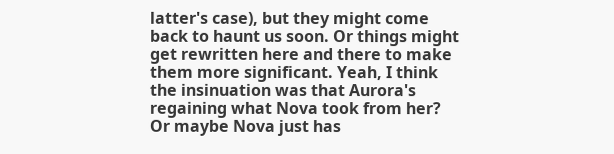latter's case), but they might come back to haunt us soon. Or things might get rewritten here and there to make them more significant. Yeah, I think the insinuation was that Aurora's regaining what Nova took from her? Or maybe Nova just has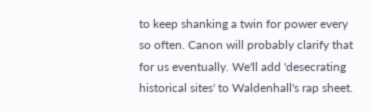to keep shanking a twin for power every so often. Canon will probably clarify that for us eventually. We'll add 'desecrating historical sites' to Waldenhall's rap sheet.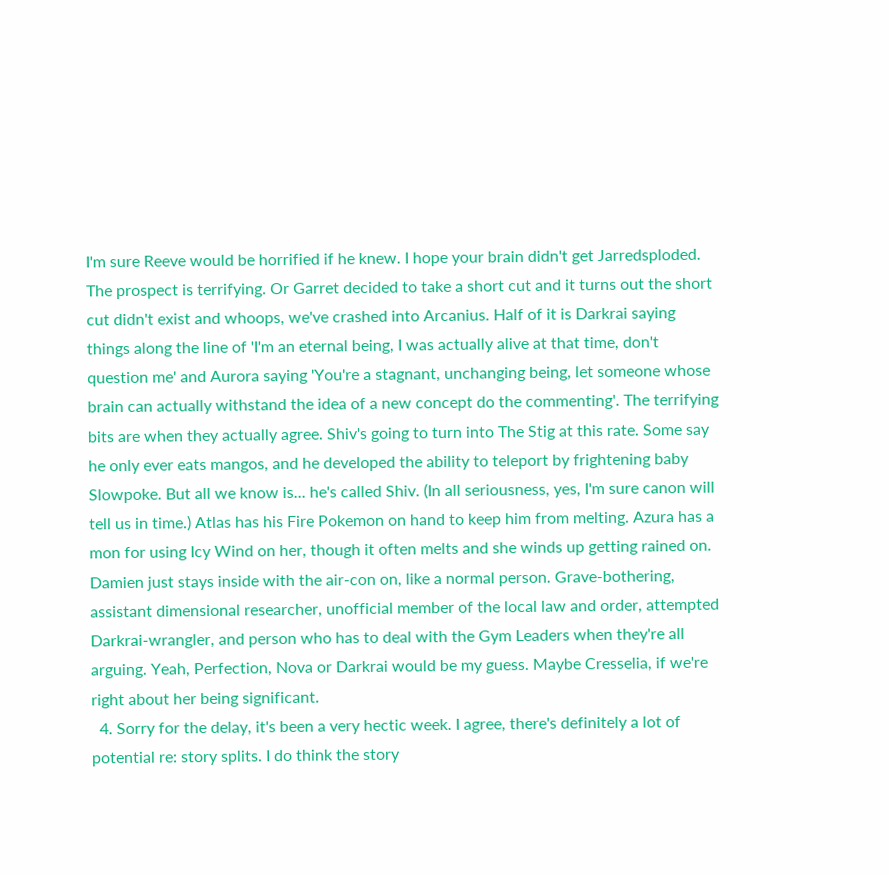I'm sure Reeve would be horrified if he knew. I hope your brain didn't get Jarredsploded. The prospect is terrifying. Or Garret decided to take a short cut and it turns out the short cut didn't exist and whoops, we've crashed into Arcanius. Half of it is Darkrai saying things along the line of 'I'm an eternal being, I was actually alive at that time, don't question me' and Aurora saying 'You're a stagnant, unchanging being, let someone whose brain can actually withstand the idea of a new concept do the commenting'. The terrifying bits are when they actually agree. Shiv's going to turn into The Stig at this rate. Some say he only ever eats mangos, and he developed the ability to teleport by frightening baby Slowpoke. But all we know is... he's called Shiv. (In all seriousness, yes, I'm sure canon will tell us in time.) Atlas has his Fire Pokemon on hand to keep him from melting. Azura has a mon for using Icy Wind on her, though it often melts and she winds up getting rained on. Damien just stays inside with the air-con on, like a normal person. Grave-bothering, assistant dimensional researcher, unofficial member of the local law and order, attempted Darkrai-wrangler, and person who has to deal with the Gym Leaders when they're all arguing. Yeah, Perfection, Nova or Darkrai would be my guess. Maybe Cresselia, if we're right about her being significant.
  4. Sorry for the delay, it's been a very hectic week. I agree, there's definitely a lot of potential re: story splits. I do think the story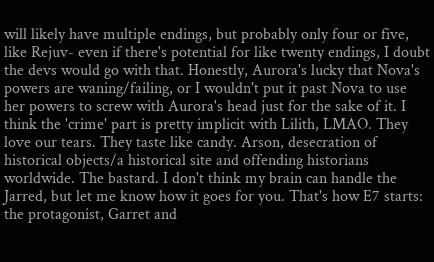will likely have multiple endings, but probably only four or five, like Rejuv- even if there's potential for like twenty endings, I doubt the devs would go with that. Honestly, Aurora's lucky that Nova's powers are waning/failing, or I wouldn't put it past Nova to use her powers to screw with Aurora's head just for the sake of it. I think the 'crime' part is pretty implicit with Lilith, LMAO. They love our tears. They taste like candy. Arson, desecration of historical objects/a historical site and offending historians worldwide. The bastard. I don't think my brain can handle the Jarred, but let me know how it goes for you. That's how E7 starts: the protagonist, Garret and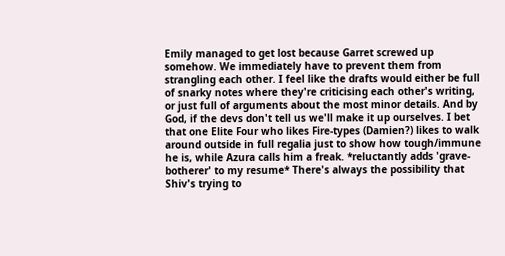Emily managed to get lost because Garret screwed up somehow. We immediately have to prevent them from strangling each other. I feel like the drafts would either be full of snarky notes where they're criticising each other's writing, or just full of arguments about the most minor details. And by God, if the devs don't tell us we'll make it up ourselves. I bet that one Elite Four who likes Fire-types (Damien?) likes to walk around outside in full regalia just to show how tough/immune he is, while Azura calls him a freak. *reluctantly adds 'grave-botherer' to my resume* There's always the possibility that Shiv's trying to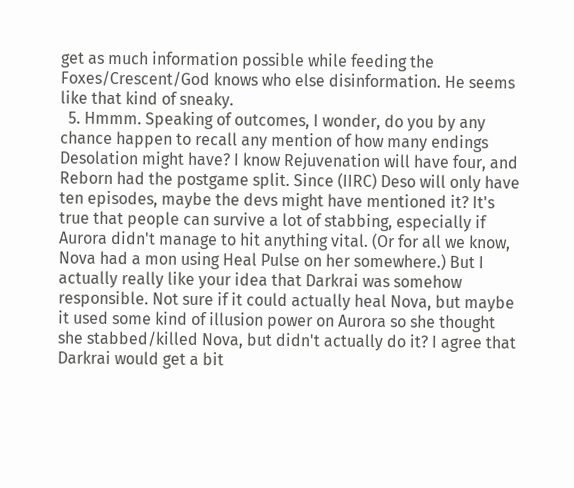get as much information possible while feeding the Foxes/Crescent/God knows who else disinformation. He seems like that kind of sneaky.
  5. Hmmm. Speaking of outcomes, I wonder, do you by any chance happen to recall any mention of how many endings Desolation might have? I know Rejuvenation will have four, and Reborn had the postgame split. Since (IIRC) Deso will only have ten episodes, maybe the devs might have mentioned it? It's true that people can survive a lot of stabbing, especially if Aurora didn't manage to hit anything vital. (Or for all we know, Nova had a mon using Heal Pulse on her somewhere.) But I actually really like your idea that Darkrai was somehow responsible. Not sure if it could actually heal Nova, but maybe it used some kind of illusion power on Aurora so she thought she stabbed/killed Nova, but didn't actually do it? I agree that Darkrai would get a bit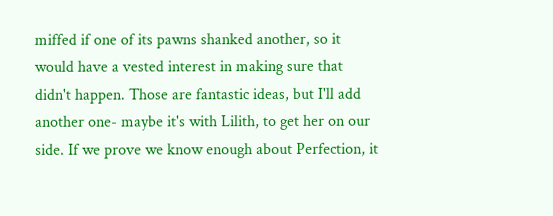miffed if one of its pawns shanked another, so it would have a vested interest in making sure that didn't happen. Those are fantastic ideas, but I'll add another one- maybe it's with Lilith, to get her on our side. If we prove we know enough about Perfection, it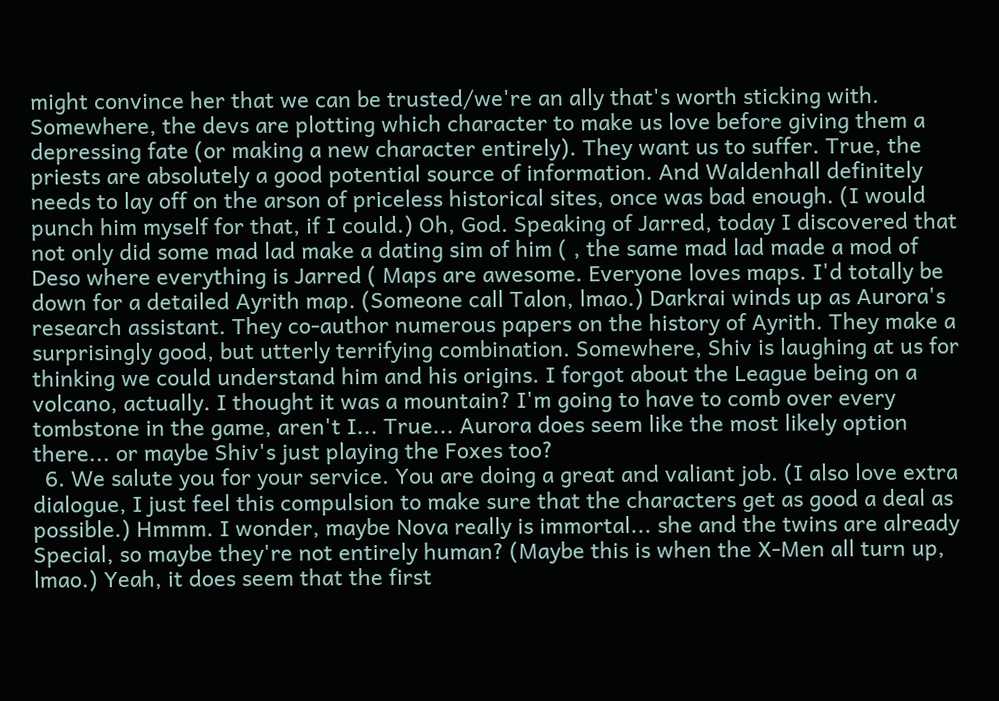might convince her that we can be trusted/we're an ally that's worth sticking with. Somewhere, the devs are plotting which character to make us love before giving them a depressing fate (or making a new character entirely). They want us to suffer. True, the priests are absolutely a good potential source of information. And Waldenhall definitely needs to lay off on the arson of priceless historical sites, once was bad enough. (I would punch him myself for that, if I could.) Oh, God. Speaking of Jarred, today I discovered that not only did some mad lad make a dating sim of him ( , the same mad lad made a mod of Deso where everything is Jarred ( Maps are awesome. Everyone loves maps. I'd totally be down for a detailed Ayrith map. (Someone call Talon, lmao.) Darkrai winds up as Aurora's research assistant. They co-author numerous papers on the history of Ayrith. They make a surprisingly good, but utterly terrifying combination. Somewhere, Shiv is laughing at us for thinking we could understand him and his origins. I forgot about the League being on a volcano, actually. I thought it was a mountain? I'm going to have to comb over every tombstone in the game, aren't I... True... Aurora does seem like the most likely option there... or maybe Shiv's just playing the Foxes too?
  6. We salute you for your service. You are doing a great and valiant job. (I also love extra dialogue, I just feel this compulsion to make sure that the characters get as good a deal as possible.) Hmmm. I wonder, maybe Nova really is immortal... she and the twins are already Special, so maybe they're not entirely human? (Maybe this is when the X-Men all turn up, lmao.) Yeah, it does seem that the first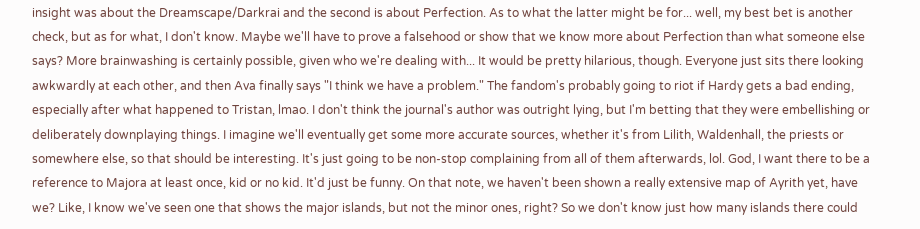insight was about the Dreamscape/Darkrai and the second is about Perfection. As to what the latter might be for... well, my best bet is another check, but as for what, I don't know. Maybe we'll have to prove a falsehood or show that we know more about Perfection than what someone else says? More brainwashing is certainly possible, given who we're dealing with... It would be pretty hilarious, though. Everyone just sits there looking awkwardly at each other, and then Ava finally says "I think we have a problem." The fandom's probably going to riot if Hardy gets a bad ending, especially after what happened to Tristan, lmao. I don't think the journal's author was outright lying, but I'm betting that they were embellishing or deliberately downplaying things. I imagine we'll eventually get some more accurate sources, whether it's from Lilith, Waldenhall, the priests or somewhere else, so that should be interesting. It's just going to be non-stop complaining from all of them afterwards, lol. God, I want there to be a reference to Majora at least once, kid or no kid. It'd just be funny. On that note, we haven't been shown a really extensive map of Ayrith yet, have we? Like, I know we've seen one that shows the major islands, but not the minor ones, right? So we don't know just how many islands there could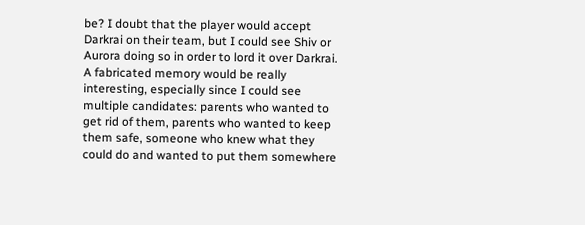be? I doubt that the player would accept Darkrai on their team, but I could see Shiv or Aurora doing so in order to lord it over Darkrai. A fabricated memory would be really interesting, especially since I could see multiple candidates: parents who wanted to get rid of them, parents who wanted to keep them safe, someone who knew what they could do and wanted to put them somewhere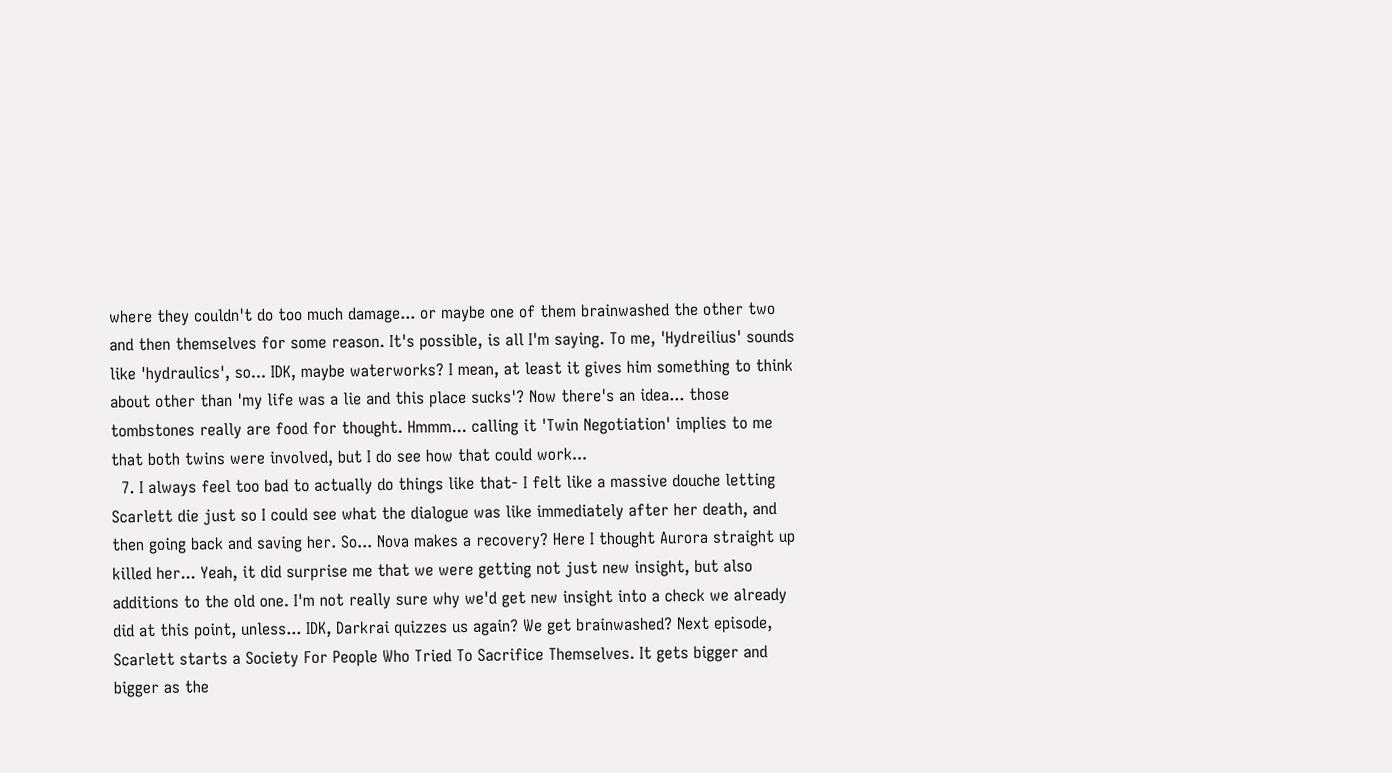where they couldn't do too much damage... or maybe one of them brainwashed the other two and then themselves for some reason. It's possible, is all I'm saying. To me, 'Hydreilius' sounds like 'hydraulics', so... IDK, maybe waterworks? I mean, at least it gives him something to think about other than 'my life was a lie and this place sucks'? Now there's an idea... those tombstones really are food for thought. Hmmm... calling it 'Twin Negotiation' implies to me that both twins were involved, but I do see how that could work...
  7. I always feel too bad to actually do things like that- I felt like a massive douche letting Scarlett die just so I could see what the dialogue was like immediately after her death, and then going back and saving her. So... Nova makes a recovery? Here I thought Aurora straight up killed her... Yeah, it did surprise me that we were getting not just new insight, but also additions to the old one. I'm not really sure why we'd get new insight into a check we already did at this point, unless... IDK, Darkrai quizzes us again? We get brainwashed? Next episode, Scarlett starts a Society For People Who Tried To Sacrifice Themselves. It gets bigger and bigger as the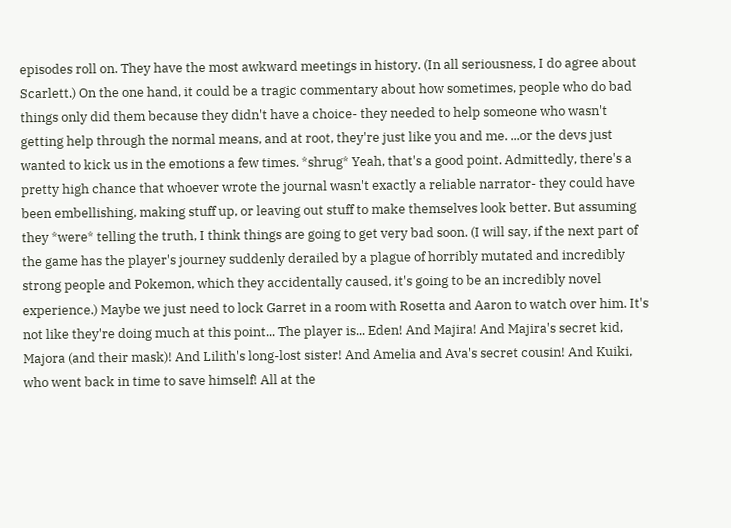episodes roll on. They have the most awkward meetings in history. (In all seriousness, I do agree about Scarlett.) On the one hand, it could be a tragic commentary about how sometimes, people who do bad things only did them because they didn't have a choice- they needed to help someone who wasn't getting help through the normal means, and at root, they're just like you and me. ...or the devs just wanted to kick us in the emotions a few times. *shrug* Yeah, that's a good point. Admittedly, there's a pretty high chance that whoever wrote the journal wasn't exactly a reliable narrator- they could have been embellishing, making stuff up, or leaving out stuff to make themselves look better. But assuming they *were* telling the truth, I think things are going to get very bad soon. (I will say, if the next part of the game has the player's journey suddenly derailed by a plague of horribly mutated and incredibly strong people and Pokemon, which they accidentally caused, it's going to be an incredibly novel experience.) Maybe we just need to lock Garret in a room with Rosetta and Aaron to watch over him. It's not like they're doing much at this point... The player is... Eden! And Majira! And Majira's secret kid, Majora (and their mask)! And Lilith's long-lost sister! And Amelia and Ava's secret cousin! And Kuiki, who went back in time to save himself! All at the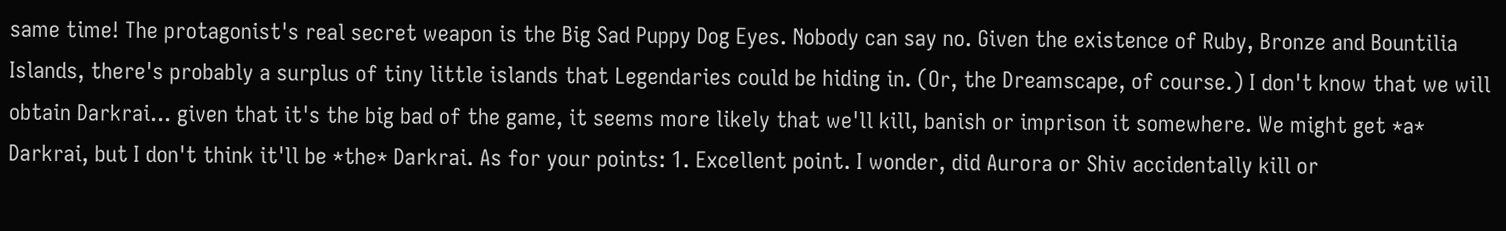same time! The protagonist's real secret weapon is the Big Sad Puppy Dog Eyes. Nobody can say no. Given the existence of Ruby, Bronze and Bountilia Islands, there's probably a surplus of tiny little islands that Legendaries could be hiding in. (Or, the Dreamscape, of course.) I don't know that we will obtain Darkrai... given that it's the big bad of the game, it seems more likely that we'll kill, banish or imprison it somewhere. We might get *a* Darkrai, but I don't think it'll be *the* Darkrai. As for your points: 1. Excellent point. I wonder, did Aurora or Shiv accidentally kill or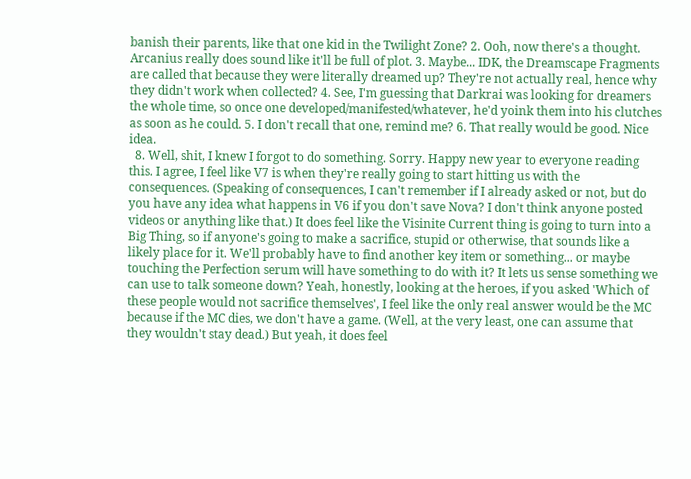banish their parents, like that one kid in the Twilight Zone? 2. Ooh, now there's a thought. Arcanius really does sound like it'll be full of plot. 3. Maybe... IDK, the Dreamscape Fragments are called that because they were literally dreamed up? They're not actually real, hence why they didn't work when collected? 4. See, I'm guessing that Darkrai was looking for dreamers the whole time, so once one developed/manifested/whatever, he'd yoink them into his clutches as soon as he could. 5. I don't recall that one, remind me? 6. That really would be good. Nice idea.
  8. Well, shit, I knew I forgot to do something. Sorry. Happy new year to everyone reading this. I agree, I feel like V7 is when they're really going to start hitting us with the consequences. (Speaking of consequences, I can't remember if I already asked or not, but do you have any idea what happens in V6 if you don't save Nova? I don't think anyone posted videos or anything like that.) It does feel like the Visinite Current thing is going to turn into a Big Thing, so if anyone's going to make a sacrifice, stupid or otherwise, that sounds like a likely place for it. We'll probably have to find another key item or something... or maybe touching the Perfection serum will have something to do with it? It lets us sense something we can use to talk someone down? Yeah, honestly, looking at the heroes, if you asked 'Which of these people would not sacrifice themselves', I feel like the only real answer would be the MC because if the MC dies, we don't have a game. (Well, at the very least, one can assume that they wouldn't stay dead.) But yeah, it does feel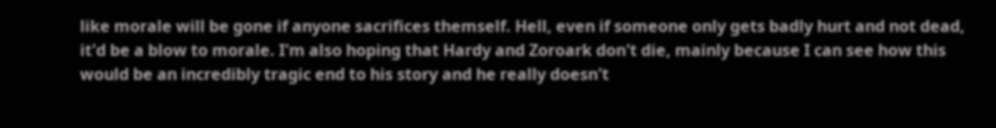like morale will be gone if anyone sacrifices themself. Hell, even if someone only gets badly hurt and not dead, it'd be a blow to morale. I'm also hoping that Hardy and Zoroark don't die, mainly because I can see how this would be an incredibly tragic end to his story and he really doesn't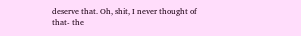deserve that. Oh, shit, I never thought of that- the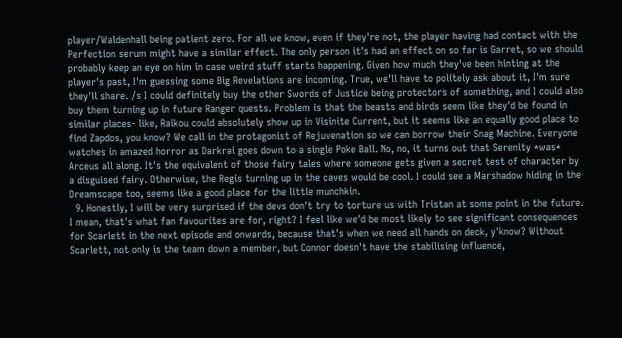player/Waldenhall being patient zero. For all we know, even if they're not, the player having had contact with the Perfection serum might have a similar effect. The only person it's had an effect on so far is Garret, so we should probably keep an eye on him in case weird stuff starts happening. Given how much they've been hinting at the player's past, I'm guessing some Big Revelations are incoming. True, we'll have to politely ask about it, I'm sure they'll share. /s I could definitely buy the other Swords of Justice being protectors of something, and I could also buy them turning up in future Ranger quests. Problem is that the beasts and birds seem like they'd be found in similar places- like, Raikou could absolutely show up in Visinite Current, but it seems like an equally good place to find Zapdos, you know? We call in the protagonist of Rejuvenation so we can borrow their Snag Machine. Everyone watches in amazed horror as Darkrai goes down to a single Poke Ball. No, no, it turns out that Serenity *was* Arceus all along. It's the equivalent of those fairy tales where someone gets given a secret test of character by a disguised fairy. Otherwise, the Regis turning up in the caves would be cool. I could see a Marshadow hiding in the Dreamscape too, seems like a good place for the little munchkin.
  9. Honestly, I will be very surprised if the devs don't try to torture us with Tristan at some point in the future. I mean, that's what fan favourites are for, right? I feel like we'd be most likely to see significant consequences for Scarlett in the next episode and onwards, because that's when we need all hands on deck, y'know? Without Scarlett, not only is the team down a member, but Connor doesn't have the stabilising influence,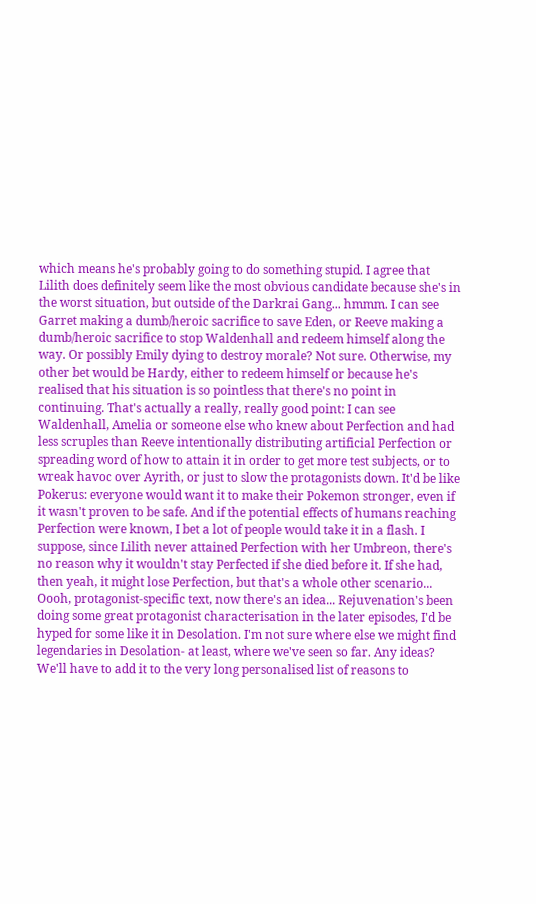which means he's probably going to do something stupid. I agree that Lilith does definitely seem like the most obvious candidate because she's in the worst situation, but outside of the Darkrai Gang... hmmm. I can see Garret making a dumb/heroic sacrifice to save Eden, or Reeve making a dumb/heroic sacrifice to stop Waldenhall and redeem himself along the way. Or possibly Emily dying to destroy morale? Not sure. Otherwise, my other bet would be Hardy, either to redeem himself or because he's realised that his situation is so pointless that there's no point in continuing. That's actually a really, really good point: I can see Waldenhall, Amelia or someone else who knew about Perfection and had less scruples than Reeve intentionally distributing artificial Perfection or spreading word of how to attain it in order to get more test subjects, or to wreak havoc over Ayrith, or just to slow the protagonists down. It'd be like Pokerus: everyone would want it to make their Pokemon stronger, even if it wasn't proven to be safe. And if the potential effects of humans reaching Perfection were known, I bet a lot of people would take it in a flash. I suppose, since Lilith never attained Perfection with her Umbreon, there's no reason why it wouldn't stay Perfected if she died before it. If she had, then yeah, it might lose Perfection, but that's a whole other scenario... Oooh, protagonist-specific text, now there's an idea... Rejuvenation's been doing some great protagonist characterisation in the later episodes, I'd be hyped for some like it in Desolation. I'm not sure where else we might find legendaries in Desolation- at least, where we've seen so far. Any ideas? We'll have to add it to the very long personalised list of reasons to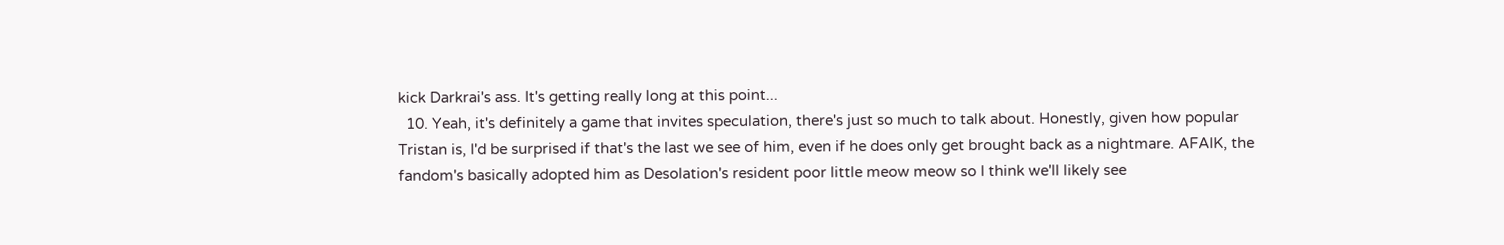kick Darkrai's ass. It's getting really long at this point...
  10. Yeah, it's definitely a game that invites speculation, there's just so much to talk about. Honestly, given how popular Tristan is, I'd be surprised if that's the last we see of him, even if he does only get brought back as a nightmare. AFAIK, the fandom's basically adopted him as Desolation's resident poor little meow meow so I think we'll likely see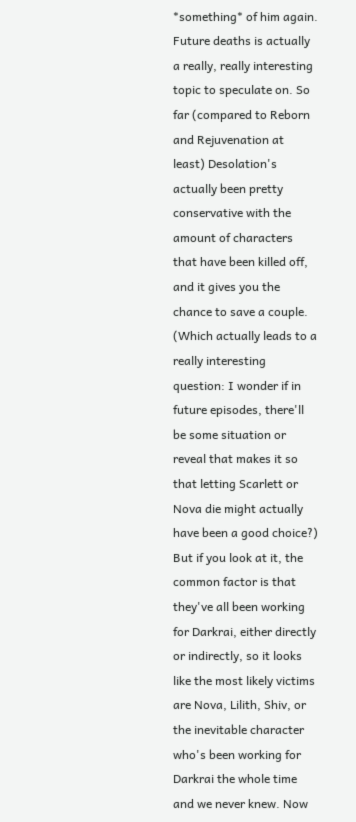*something* of him again. Future deaths is actually a really, really interesting topic to speculate on. So far (compared to Reborn and Rejuvenation at least) Desolation's actually been pretty conservative with the amount of characters that have been killed off, and it gives you the chance to save a couple. (Which actually leads to a really interesting question: I wonder if in future episodes, there'll be some situation or reveal that makes it so that letting Scarlett or Nova die might actually have been a good choice?) But if you look at it, the common factor is that they've all been working for Darkrai, either directly or indirectly, so it looks like the most likely victims are Nova, Lilith, Shiv, or the inevitable character who's been working for Darkrai the whole time and we never knew. Now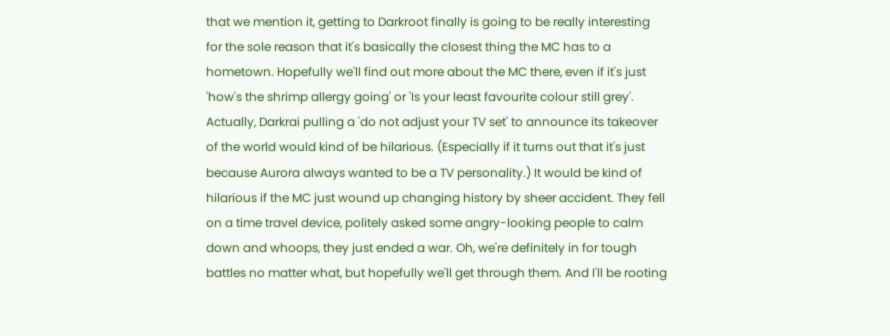that we mention it, getting to Darkroot finally is going to be really interesting for the sole reason that it's basically the closest thing the MC has to a hometown. Hopefully we'll find out more about the MC there, even if it's just 'how's the shrimp allergy going' or 'Is your least favourite colour still grey'. Actually, Darkrai pulling a 'do not adjust your TV set' to announce its takeover of the world would kind of be hilarious. (Especially if it turns out that it's just because Aurora always wanted to be a TV personality.) It would be kind of hilarious if the MC just wound up changing history by sheer accident. They fell on a time travel device, politely asked some angry-looking people to calm down and whoops, they just ended a war. Oh, we're definitely in for tough battles no matter what, but hopefully we'll get through them. And I'll be rooting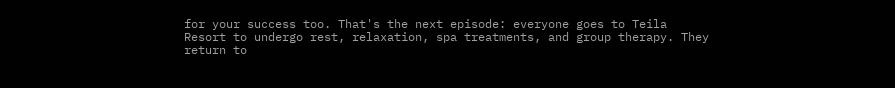for your success too. That's the next episode: everyone goes to Teila Resort to undergo rest, relaxation, spa treatments, and group therapy. They return to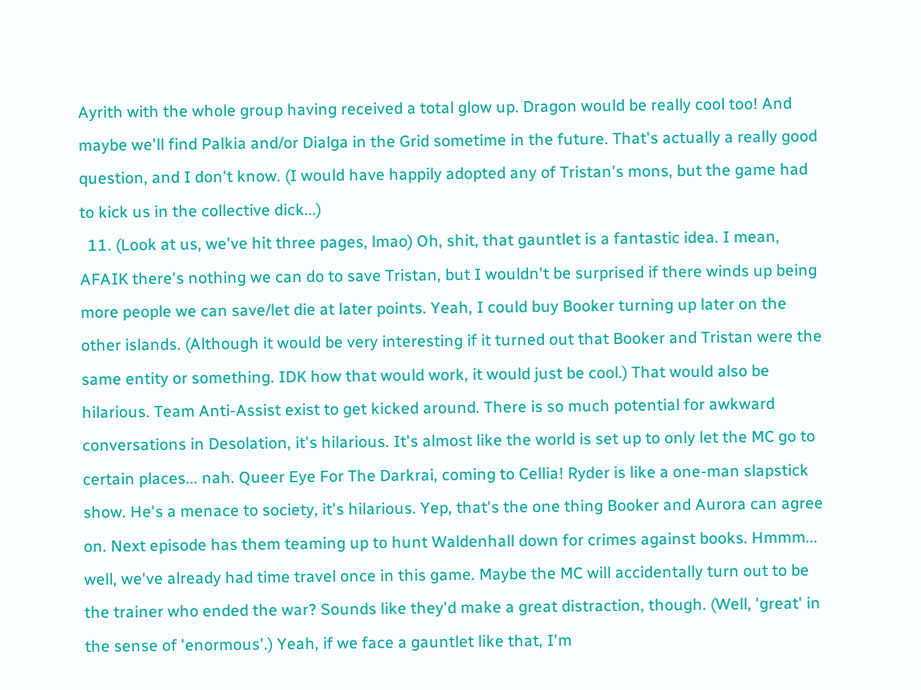Ayrith with the whole group having received a total glow up. Dragon would be really cool too! And maybe we'll find Palkia and/or Dialga in the Grid sometime in the future. That's actually a really good question, and I don't know. (I would have happily adopted any of Tristan's mons, but the game had to kick us in the collective dick...)
  11. (Look at us, we've hit three pages, lmao) Oh, shit, that gauntlet is a fantastic idea. I mean, AFAIK there's nothing we can do to save Tristan, but I wouldn't be surprised if there winds up being more people we can save/let die at later points. Yeah, I could buy Booker turning up later on the other islands. (Although it would be very interesting if it turned out that Booker and Tristan were the same entity or something. IDK how that would work, it would just be cool.) That would also be hilarious. Team Anti-Assist exist to get kicked around. There is so much potential for awkward conversations in Desolation, it's hilarious. It's almost like the world is set up to only let the MC go to certain places... nah. Queer Eye For The Darkrai, coming to Cellia! Ryder is like a one-man slapstick show. He's a menace to society, it's hilarious. Yep, that's the one thing Booker and Aurora can agree on. Next episode has them teaming up to hunt Waldenhall down for crimes against books. Hmmm... well, we've already had time travel once in this game. Maybe the MC will accidentally turn out to be the trainer who ended the war? Sounds like they'd make a great distraction, though. (Well, 'great' in the sense of 'enormous'.) Yeah, if we face a gauntlet like that, I'm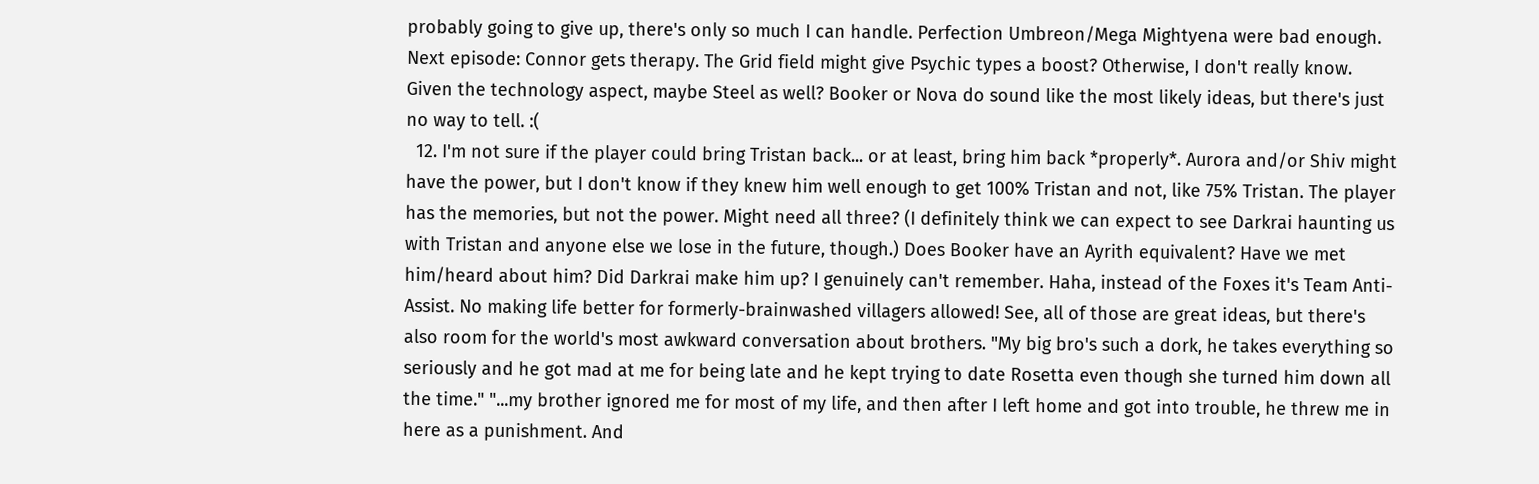probably going to give up, there's only so much I can handle. Perfection Umbreon/Mega Mightyena were bad enough. Next episode: Connor gets therapy. The Grid field might give Psychic types a boost? Otherwise, I don't really know. Given the technology aspect, maybe Steel as well? Booker or Nova do sound like the most likely ideas, but there's just no way to tell. :(
  12. I'm not sure if the player could bring Tristan back... or at least, bring him back *properly*. Aurora and/or Shiv might have the power, but I don't know if they knew him well enough to get 100% Tristan and not, like 75% Tristan. The player has the memories, but not the power. Might need all three? (I definitely think we can expect to see Darkrai haunting us with Tristan and anyone else we lose in the future, though.) Does Booker have an Ayrith equivalent? Have we met him/heard about him? Did Darkrai make him up? I genuinely can't remember. Haha, instead of the Foxes it's Team Anti-Assist. No making life better for formerly-brainwashed villagers allowed! See, all of those are great ideas, but there's also room for the world's most awkward conversation about brothers. "My big bro's such a dork, he takes everything so seriously and he got mad at me for being late and he kept trying to date Rosetta even though she turned him down all the time." "...my brother ignored me for most of my life, and then after I left home and got into trouble, he threw me in here as a punishment. And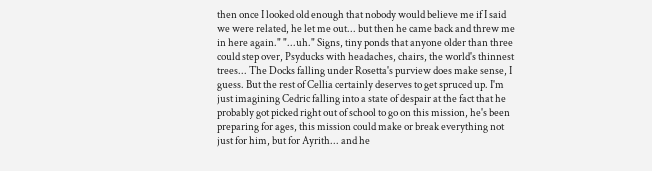then once I looked old enough that nobody would believe me if I said we were related, he let me out... but then he came back and threw me in here again." "...uh." Signs, tiny ponds that anyone older than three could step over, Psyducks with headaches, chairs, the world's thinnest trees... The Docks falling under Rosetta's purview does make sense, I guess. But the rest of Cellia certainly deserves to get spruced up. I'm just imagining Cedric falling into a state of despair at the fact that he probably got picked right out of school to go on this mission, he's been preparing for ages, this mission could make or break everything not just for him, but for Ayrith... and he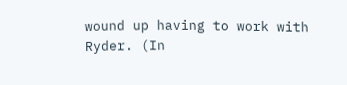wound up having to work with Ryder. (In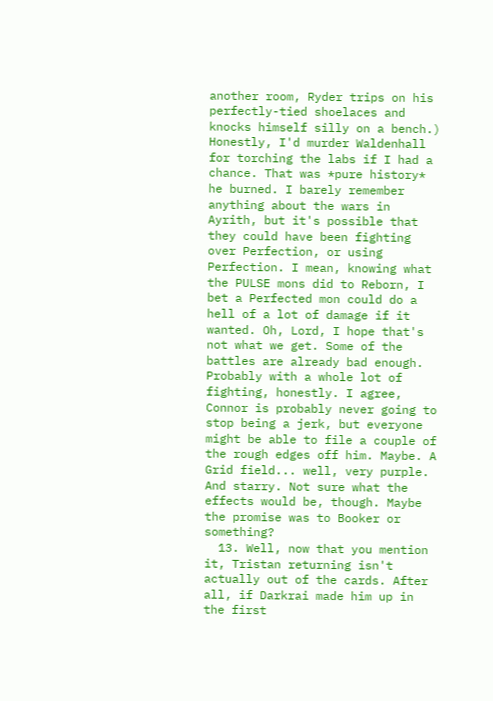another room, Ryder trips on his perfectly-tied shoelaces and knocks himself silly on a bench.) Honestly, I'd murder Waldenhall for torching the labs if I had a chance. That was *pure history* he burned. I barely remember anything about the wars in Ayrith, but it's possible that they could have been fighting over Perfection, or using Perfection. I mean, knowing what the PULSE mons did to Reborn, I bet a Perfected mon could do a hell of a lot of damage if it wanted. Oh, Lord, I hope that's not what we get. Some of the battles are already bad enough. Probably with a whole lot of fighting, honestly. I agree, Connor is probably never going to stop being a jerk, but everyone might be able to file a couple of the rough edges off him. Maybe. A Grid field... well, very purple. And starry. Not sure what the effects would be, though. Maybe the promise was to Booker or something?
  13. Well, now that you mention it, Tristan returning isn't actually out of the cards. After all, if Darkrai made him up in the first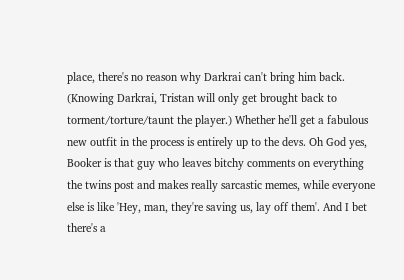place, there's no reason why Darkrai can't bring him back. (Knowing Darkrai, Tristan will only get brought back to torment/torture/taunt the player.) Whether he'll get a fabulous new outfit in the process is entirely up to the devs. Oh God yes, Booker is that guy who leaves bitchy comments on everything the twins post and makes really sarcastic memes, while everyone else is like 'Hey, man, they're saving us, lay off them'. And I bet there's a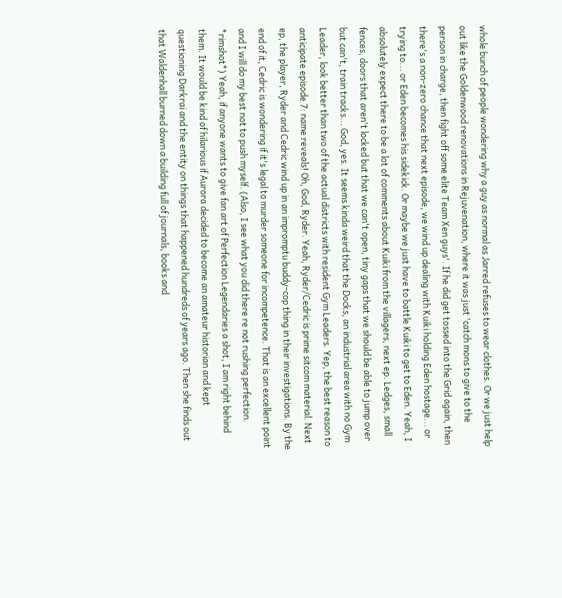whole bunch of people wondering why a guy as normal as Jarred refuses to wear clothes. Or we just help out like the Goldenwood renovations in Rejuvenation, where it was just 'catch mons to give to the person in charge, then fight off some elite Team Xen guys'. If he did get tossed into the Grid again, then there's a non-zero chance that next episode, we wind up dealing with Kuiki holding Eden hostage... or trying to... or Eden becomes his sidekick. Or maybe we just have to battle Kuiki to get to Eden. Yeah, I absolutely expect there to be a lot of comments about Kuiki from the villagers, next ep. Ledges, small fences, doors that aren't locked but that we can't open, tiny gaps that we should be able to jump over but can't, train tracks... God, yes. It seems kinda weird that the Docks, an industrial area with no Gym Leader, look better than two of the actual districts with resident Gym Leaders. Yep, the best reason to anticipate episode 7: name reveals! Oh, God, Ryder. Yeah, Ryder/Cedric is prime sitcom material. Next ep, the player, Ryder and Cedric wind up in an impromptu buddy-cop thing in their investigations. By the end of it, Cedric is wondering if it's legal to murder someone for incompetence. That is an excellent point and I will do my best not to push myself. (Also, I see what you did there re not rushing perfection. *rimshot*) Yeah, if anyone wants to give fan art of Perfection Legendaries a shot, I am right behind them. It would be kind of hilarious if Aurora decided to become an amateur historian and kept questioning Darkrai and the entity on things that happened hundreds of years ago. Then she finds out that Waldenhall burned down a building full of journals, books and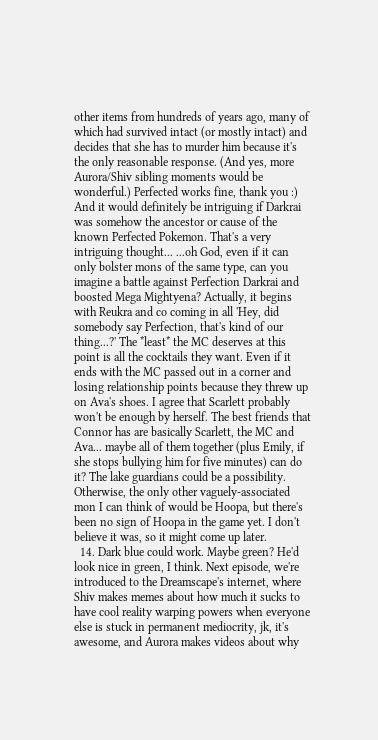other items from hundreds of years ago, many of which had survived intact (or mostly intact) and decides that she has to murder him because it's the only reasonable response. (And yes, more Aurora/Shiv sibling moments would be wonderful.) Perfected works fine, thank you :) And it would definitely be intriguing if Darkrai was somehow the ancestor or cause of the known Perfected Pokemon. That's a very intriguing thought... ...oh God, even if it can only bolster mons of the same type, can you imagine a battle against Perfection Darkrai and boosted Mega Mightyena? Actually, it begins with Reukra and co coming in all 'Hey, did somebody say Perfection, that's kind of our thing...?' The *least* the MC deserves at this point is all the cocktails they want. Even if it ends with the MC passed out in a corner and losing relationship points because they threw up on Ava's shoes. I agree that Scarlett probably won't be enough by herself. The best friends that Connor has are basically Scarlett, the MC and Ava... maybe all of them together (plus Emily, if she stops bullying him for five minutes) can do it? The lake guardians could be a possibility. Otherwise, the only other vaguely-associated mon I can think of would be Hoopa, but there's been no sign of Hoopa in the game yet. I don't believe it was, so it might come up later.
  14. Dark blue could work. Maybe green? He'd look nice in green, I think. Next episode, we're introduced to the Dreamscape's internet, where Shiv makes memes about how much it sucks to have cool reality warping powers when everyone else is stuck in permanent mediocrity, jk, it's awesome, and Aurora makes videos about why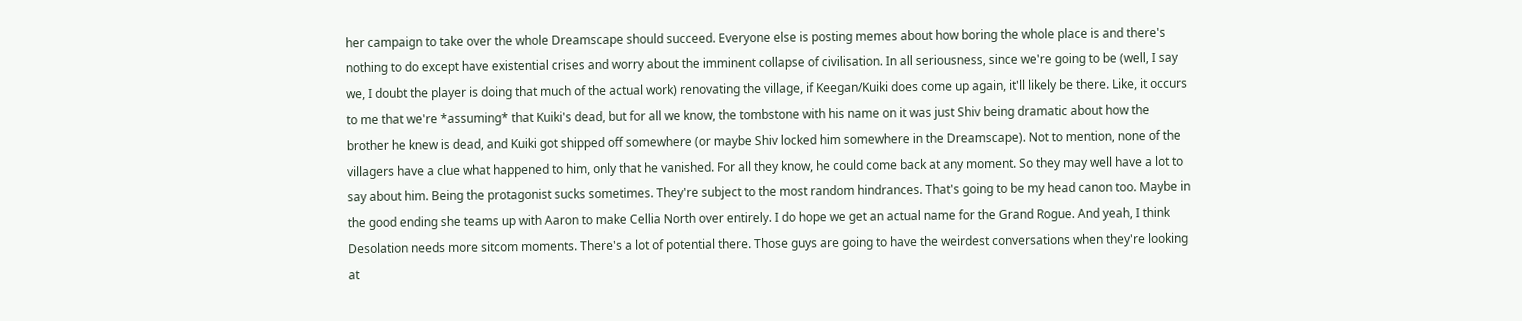her campaign to take over the whole Dreamscape should succeed. Everyone else is posting memes about how boring the whole place is and there's nothing to do except have existential crises and worry about the imminent collapse of civilisation. In all seriousness, since we're going to be (well, I say we, I doubt the player is doing that much of the actual work) renovating the village, if Keegan/Kuiki does come up again, it'll likely be there. Like, it occurs to me that we're *assuming* that Kuiki's dead, but for all we know, the tombstone with his name on it was just Shiv being dramatic about how the brother he knew is dead, and Kuiki got shipped off somewhere (or maybe Shiv locked him somewhere in the Dreamscape). Not to mention, none of the villagers have a clue what happened to him, only that he vanished. For all they know, he could come back at any moment. So they may well have a lot to say about him. Being the protagonist sucks sometimes. They're subject to the most random hindrances. That's going to be my head canon too. Maybe in the good ending she teams up with Aaron to make Cellia North over entirely. I do hope we get an actual name for the Grand Rogue. And yeah, I think Desolation needs more sitcom moments. There's a lot of potential there. Those guys are going to have the weirdest conversations when they're looking at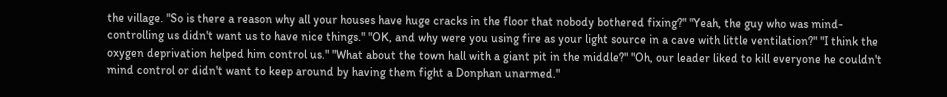the village. "So is there a reason why all your houses have huge cracks in the floor that nobody bothered fixing?" "Yeah, the guy who was mind-controlling us didn't want us to have nice things." "OK, and why were you using fire as your light source in a cave with little ventilation?" "I think the oxygen deprivation helped him control us." "What about the town hall with a giant pit in the middle?" "Oh, our leader liked to kill everyone he couldn't mind control or didn't want to keep around by having them fight a Donphan unarmed."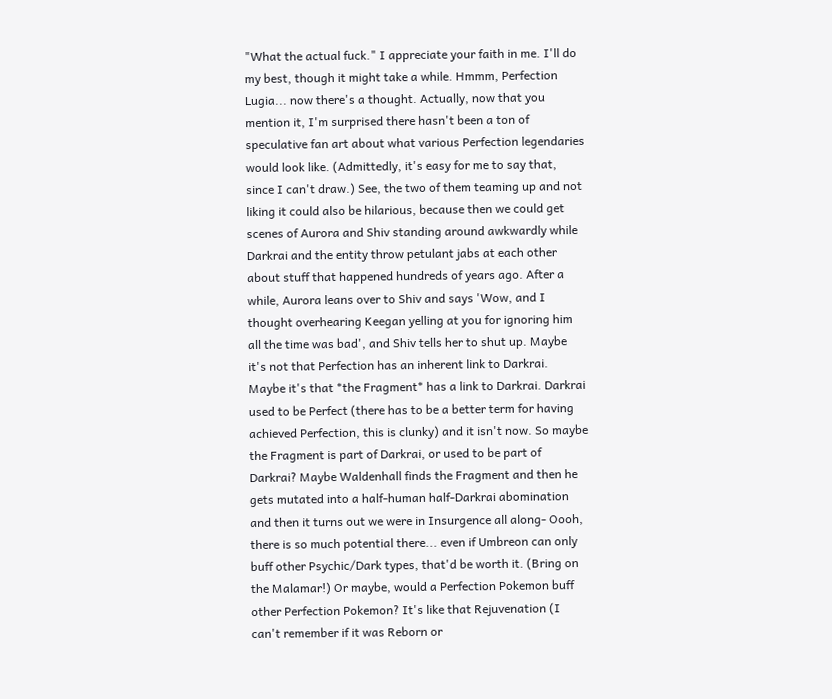"What the actual fuck." I appreciate your faith in me. I'll do my best, though it might take a while. Hmmm, Perfection Lugia... now there's a thought. Actually, now that you mention it, I'm surprised there hasn't been a ton of speculative fan art about what various Perfection legendaries would look like. (Admittedly, it's easy for me to say that, since I can't draw.) See, the two of them teaming up and not liking it could also be hilarious, because then we could get scenes of Aurora and Shiv standing around awkwardly while Darkrai and the entity throw petulant jabs at each other about stuff that happened hundreds of years ago. After a while, Aurora leans over to Shiv and says 'Wow, and I thought overhearing Keegan yelling at you for ignoring him all the time was bad', and Shiv tells her to shut up. Maybe it's not that Perfection has an inherent link to Darkrai. Maybe it's that *the Fragment* has a link to Darkrai. Darkrai used to be Perfect (there has to be a better term for having achieved Perfection, this is clunky) and it isn't now. So maybe the Fragment is part of Darkrai, or used to be part of Darkrai? Maybe Waldenhall finds the Fragment and then he gets mutated into a half-human half-Darkrai abomination and then it turns out we were in Insurgence all along- Oooh, there is so much potential there... even if Umbreon can only buff other Psychic/Dark types, that'd be worth it. (Bring on the Malamar!) Or maybe, would a Perfection Pokemon buff other Perfection Pokemon? It's like that Rejuvenation (I can't remember if it was Reborn or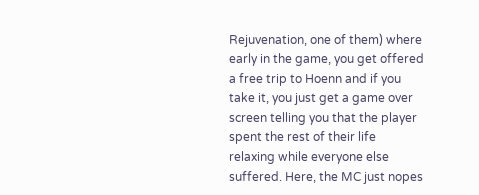Rejuvenation, one of them) where early in the game, you get offered a free trip to Hoenn and if you take it, you just get a game over screen telling you that the player spent the rest of their life relaxing while everyone else suffered. Here, the MC just nopes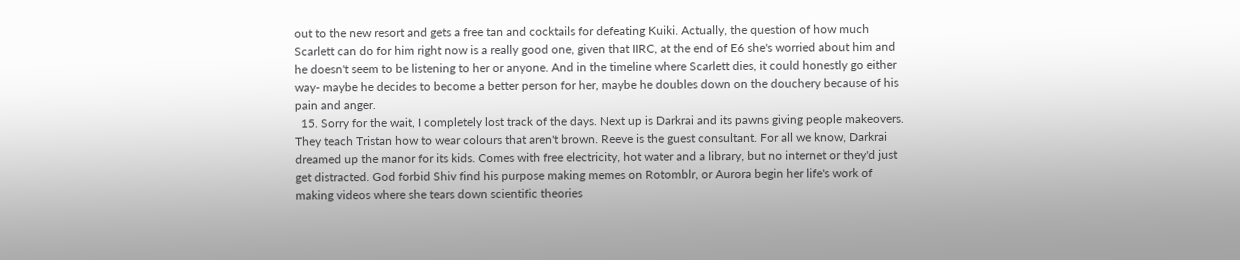out to the new resort and gets a free tan and cocktails for defeating Kuiki. Actually, the question of how much Scarlett can do for him right now is a really good one, given that IIRC, at the end of E6 she's worried about him and he doesn't seem to be listening to her or anyone. And in the timeline where Scarlett dies, it could honestly go either way- maybe he decides to become a better person for her, maybe he doubles down on the douchery because of his pain and anger.
  15. Sorry for the wait, I completely lost track of the days. Next up is Darkrai and its pawns giving people makeovers. They teach Tristan how to wear colours that aren't brown. Reeve is the guest consultant. For all we know, Darkrai dreamed up the manor for its kids. Comes with free electricity, hot water and a library, but no internet or they'd just get distracted. God forbid Shiv find his purpose making memes on Rotomblr, or Aurora begin her life's work of making videos where she tears down scientific theories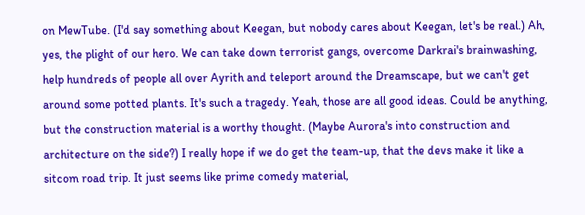on MewTube. (I'd say something about Keegan, but nobody cares about Keegan, let's be real.) Ah, yes, the plight of our hero. We can take down terrorist gangs, overcome Darkrai's brainwashing, help hundreds of people all over Ayrith and teleport around the Dreamscape, but we can't get around some potted plants. It's such a tragedy. Yeah, those are all good ideas. Could be anything, but the construction material is a worthy thought. (Maybe Aurora's into construction and architecture on the side?) I really hope if we do get the team-up, that the devs make it like a sitcom road trip. It just seems like prime comedy material,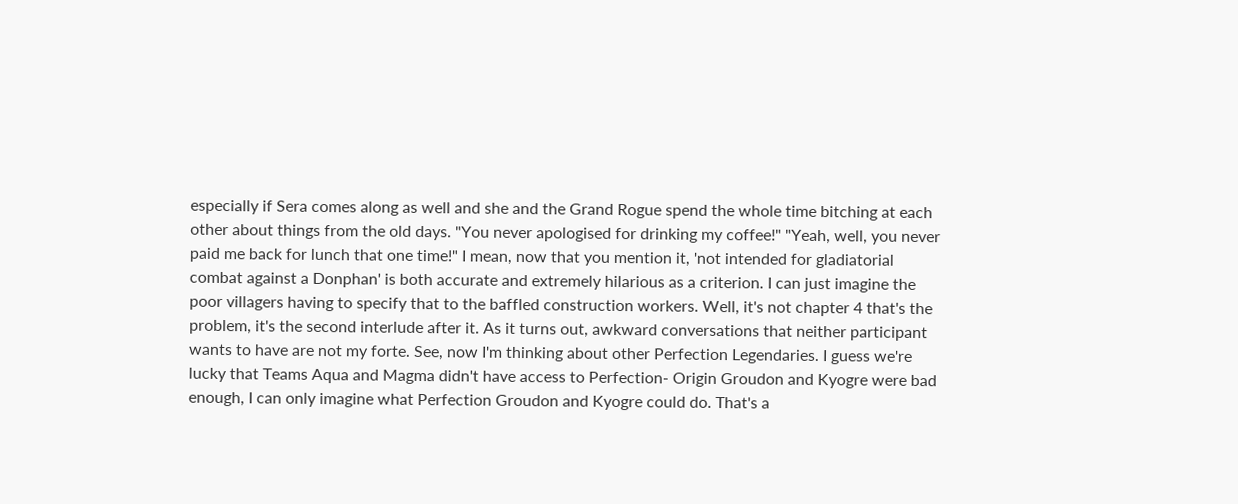especially if Sera comes along as well and she and the Grand Rogue spend the whole time bitching at each other about things from the old days. "You never apologised for drinking my coffee!" "Yeah, well, you never paid me back for lunch that one time!" I mean, now that you mention it, 'not intended for gladiatorial combat against a Donphan' is both accurate and extremely hilarious as a criterion. I can just imagine the poor villagers having to specify that to the baffled construction workers. Well, it's not chapter 4 that's the problem, it's the second interlude after it. As it turns out, awkward conversations that neither participant wants to have are not my forte. See, now I'm thinking about other Perfection Legendaries. I guess we're lucky that Teams Aqua and Magma didn't have access to Perfection- Origin Groudon and Kyogre were bad enough, I can only imagine what Perfection Groudon and Kyogre could do. That's a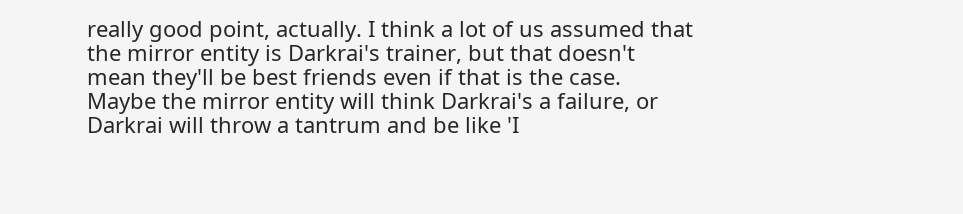really good point, actually. I think a lot of us assumed that the mirror entity is Darkrai's trainer, but that doesn't mean they'll be best friends even if that is the case. Maybe the mirror entity will think Darkrai's a failure, or Darkrai will throw a tantrum and be like 'I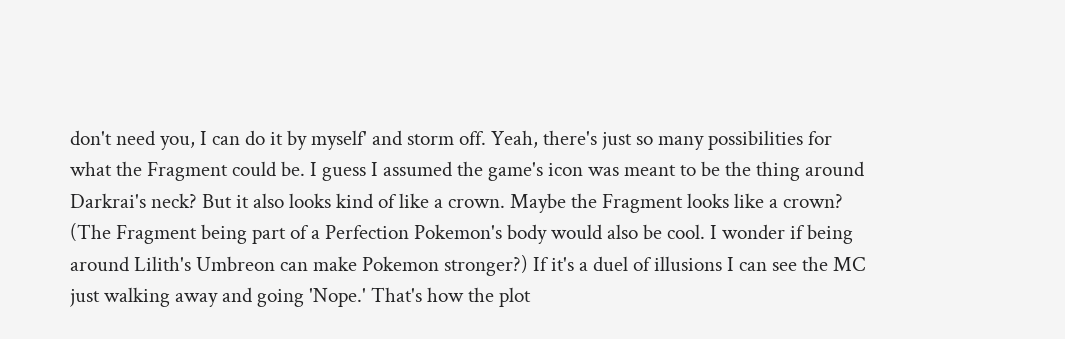don't need you, I can do it by myself' and storm off. Yeah, there's just so many possibilities for what the Fragment could be. I guess I assumed the game's icon was meant to be the thing around Darkrai's neck? But it also looks kind of like a crown. Maybe the Fragment looks like a crown? (The Fragment being part of a Perfection Pokemon's body would also be cool. I wonder if being around Lilith's Umbreon can make Pokemon stronger?) If it's a duel of illusions I can see the MC just walking away and going 'Nope.' That's how the plot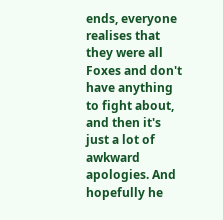ends, everyone realises that they were all Foxes and don't have anything to fight about, and then it's just a lot of awkward apologies. And hopefully he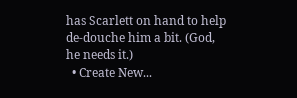has Scarlett on hand to help de-douche him a bit. (God, he needs it.)
  • Create New...